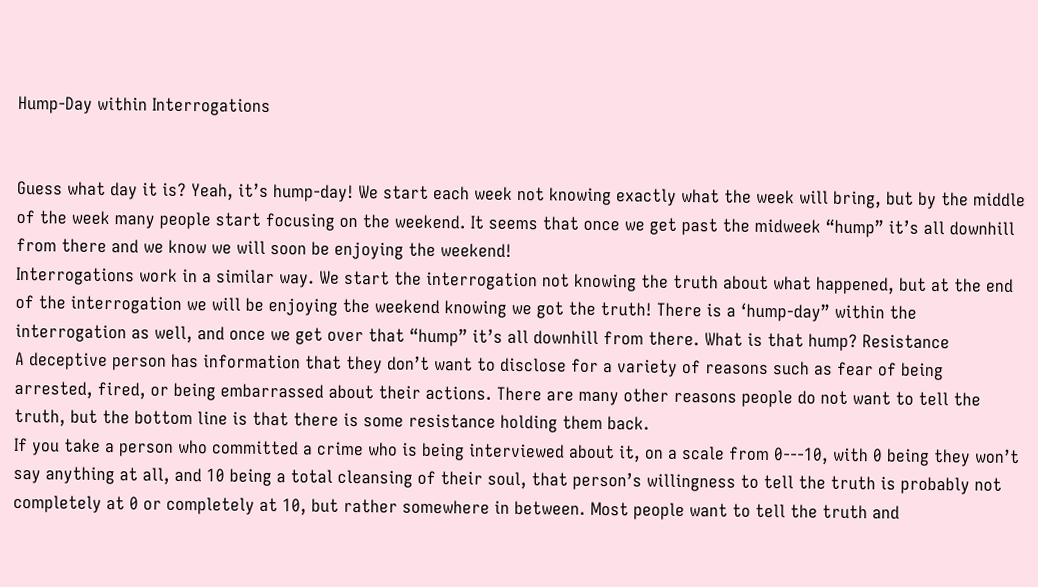Hump-Day within Interrogations


Guess what day it is? Yeah, it’s hump-day! We start each week not knowing exactly what the week will bring, but by the middle of the week many people start focusing on the weekend. It seems that once we get past the midweek “hump” it’s all downhill from there and we know we will soon be enjoying the weekend!
Interrogations work in a similar way. We start the interrogation not knowing the truth about what happened, but at the end of the interrogation we will be enjoying the weekend knowing we got the truth! There is a ‘hump-day” within the interrogation as well, and once we get over that “hump” it’s all downhill from there. What is that hump? Resistance
A deceptive person has information that they don’t want to disclose for a variety of reasons such as fear of being arrested, fired, or being embarrassed about their actions. There are many other reasons people do not want to tell the truth, but the bottom line is that there is some resistance holding them back.
If you take a person who committed a crime who is being interviewed about it, on a scale from 0---10, with 0 being they won’t say anything at all, and 10 being a total cleansing of their soul, that person’s willingness to tell the truth is probably not completely at 0 or completely at 10, but rather somewhere in between. Most people want to tell the truth and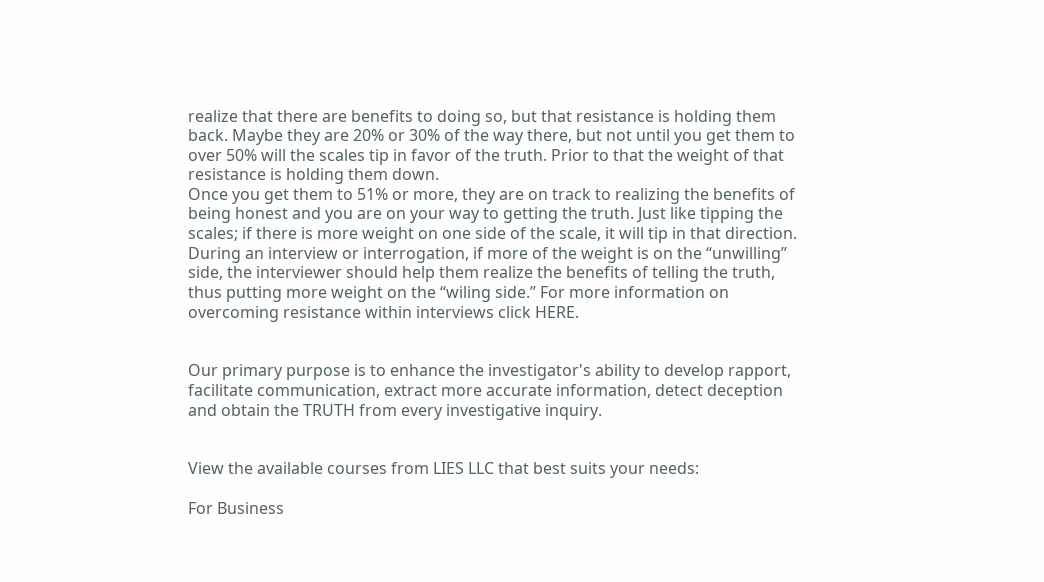realize that there are benefits to doing so, but that resistance is holding them back. Maybe they are 20% or 30% of the way there, but not until you get them to over 50% will the scales tip in favor of the truth. Prior to that the weight of that resistance is holding them down.
Once you get them to 51% or more, they are on track to realizing the benefits of being honest and you are on your way to getting the truth. Just like tipping the scales; if there is more weight on one side of the scale, it will tip in that direction. During an interview or interrogation, if more of the weight is on the “unwilling” side, the interviewer should help them realize the benefits of telling the truth, thus putting more weight on the “wiling side.” For more information on overcoming resistance within interviews click HERE.


Our primary purpose is to enhance the investigator's ability to develop rapport, facilitate communication, extract more accurate information, detect deception and obtain the TRUTH from every investigative inquiry.


View the available courses from LIES LLC that best suits your needs:

For Business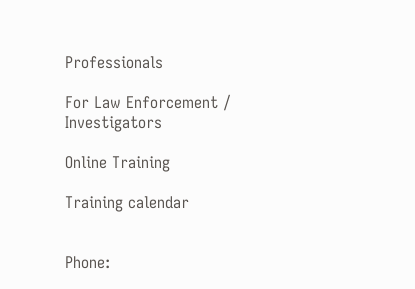Professionals

For Law Enforcement / Investigators

Online Training

Training calendar


Phone: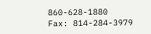860-628-1880
Fax: 814-284-3979